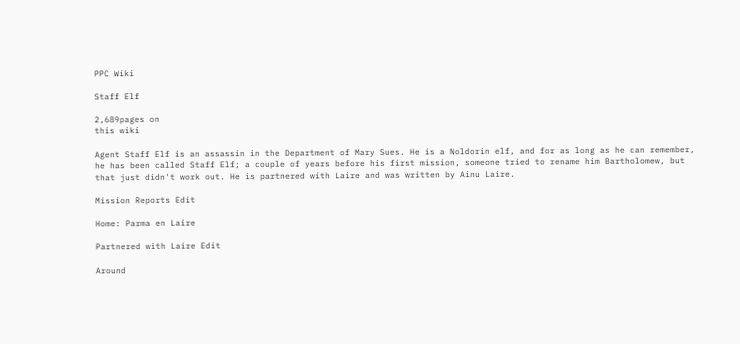PPC Wiki

Staff Elf

2,689pages on
this wiki

Agent Staff Elf is an assassin in the Department of Mary Sues. He is a Noldorin elf, and for as long as he can remember, he has been called Staff Elf; a couple of years before his first mission, someone tried to rename him Bartholomew, but that just didn't work out. He is partnered with Laire and was written by Ainu Laire.

Mission Reports Edit

Home: Parma en Laire

Partnered with Laire Edit

Around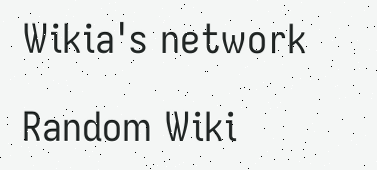Wikia's network

Random Wiki